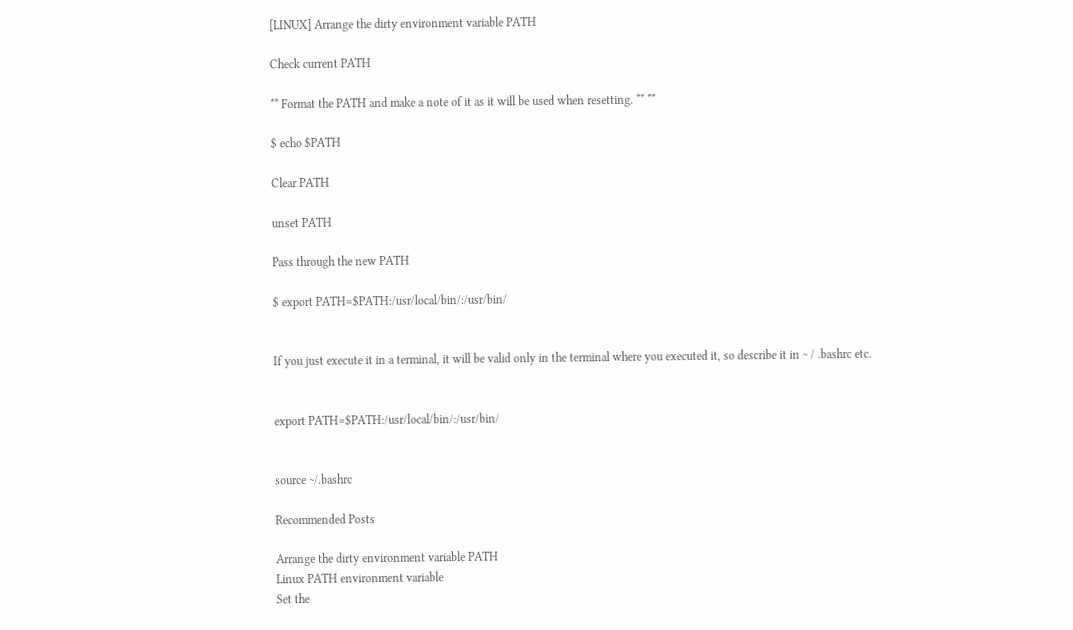[LINUX] Arrange the dirty environment variable PATH

Check current PATH

** Format the PATH and make a note of it as it will be used when resetting. ** **

$ echo $PATH

Clear PATH

unset PATH

Pass through the new PATH

$ export PATH=$PATH:/usr/local/bin/:/usr/bin/


If you just execute it in a terminal, it will be valid only in the terminal where you executed it, so describe it in ~ / .bashrc etc.


export PATH=$PATH:/usr/local/bin/:/usr/bin/


source ~/.bashrc

Recommended Posts

Arrange the dirty environment variable PATH
Linux PATH environment variable
Set the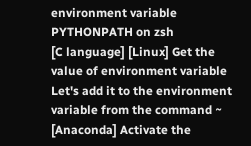environment variable PYTHONPATH on zsh
[C language] [Linux] Get the value of environment variable
Let's add it to the environment variable from the command ~
[Anaconda] Activate the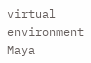virtual environment
Maya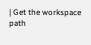| Get the workspace path